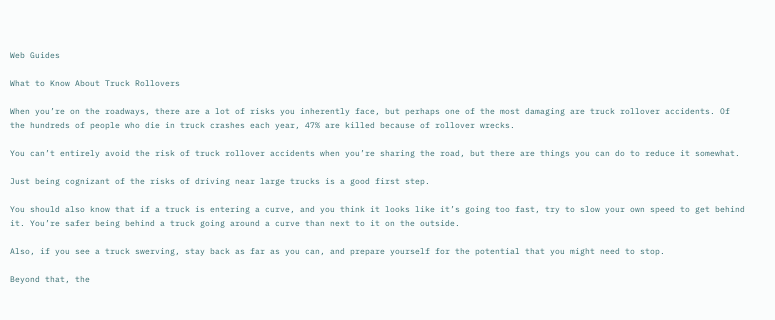Web Guides

What to Know About Truck Rollovers

When you’re on the roadways, there are a lot of risks you inherently face, but perhaps one of the most damaging are truck rollover accidents. Of the hundreds of people who die in truck crashes each year, 47% are killed because of rollover wrecks.

You can’t entirely avoid the risk of truck rollover accidents when you’re sharing the road, but there are things you can do to reduce it somewhat.

Just being cognizant of the risks of driving near large trucks is a good first step.

You should also know that if a truck is entering a curve, and you think it looks like it’s going too fast, try to slow your own speed to get behind it. You’re safer being behind a truck going around a curve than next to it on the outside.

Also, if you see a truck swerving, stay back as far as you can, and prepare yourself for the potential that you might need to stop.

Beyond that, the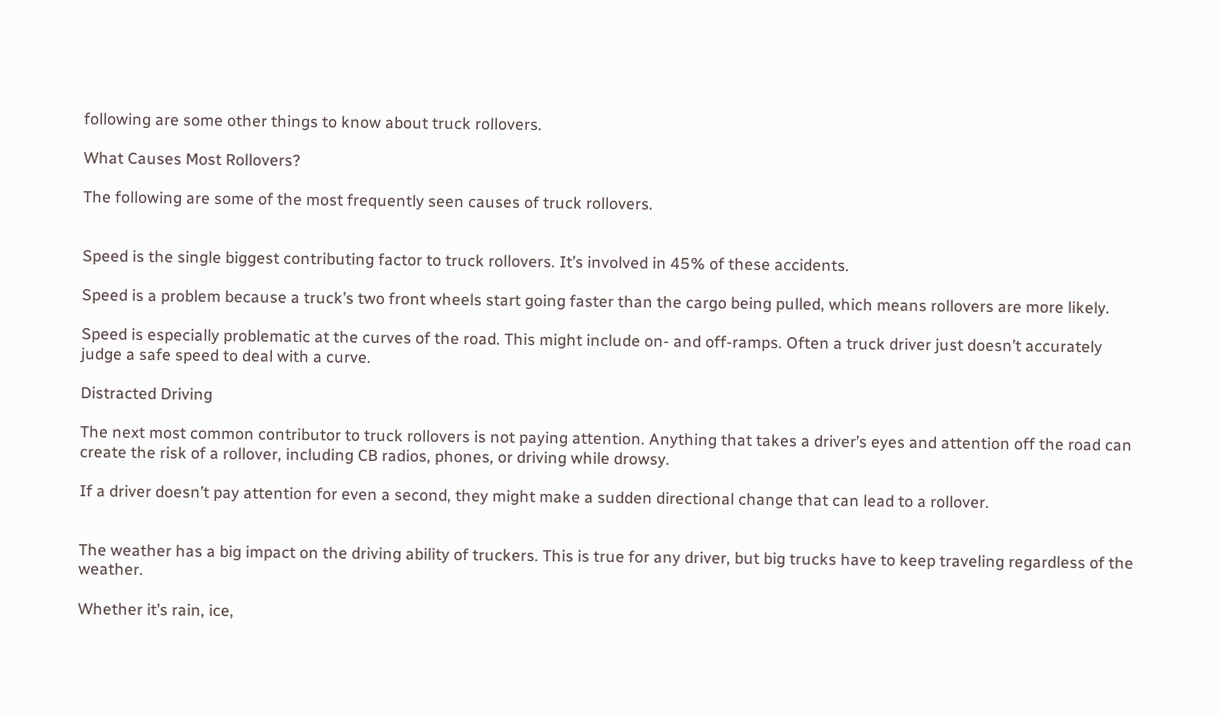following are some other things to know about truck rollovers.

What Causes Most Rollovers?

The following are some of the most frequently seen causes of truck rollovers.


Speed is the single biggest contributing factor to truck rollovers. It’s involved in 45% of these accidents.

Speed is a problem because a truck’s two front wheels start going faster than the cargo being pulled, which means rollovers are more likely.

Speed is especially problematic at the curves of the road. This might include on- and off-ramps. Often a truck driver just doesn’t accurately judge a safe speed to deal with a curve.

Distracted Driving

The next most common contributor to truck rollovers is not paying attention. Anything that takes a driver’s eyes and attention off the road can create the risk of a rollover, including CB radios, phones, or driving while drowsy.

If a driver doesn’t pay attention for even a second, they might make a sudden directional change that can lead to a rollover.


The weather has a big impact on the driving ability of truckers. This is true for any driver, but big trucks have to keep traveling regardless of the weather.

Whether it’s rain, ice,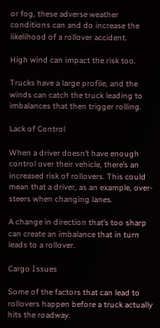or fog, these adverse weather conditions can and do increase the likelihood of a rollover accident.

High wind can impact the risk too.

Trucks have a large profile, and the winds can catch the truck leading to imbalances that then trigger rolling.

Lack of Control

When a driver doesn’t have enough control over their vehicle, there’s an increased risk of rollovers. This could mean that a driver, as an example, over-steers when changing lanes.

A change in direction that’s too sharp can create an imbalance that in turn leads to a rollover.

Cargo Issues

Some of the factors that can lead to rollovers happen before a truck actually hits the roadway.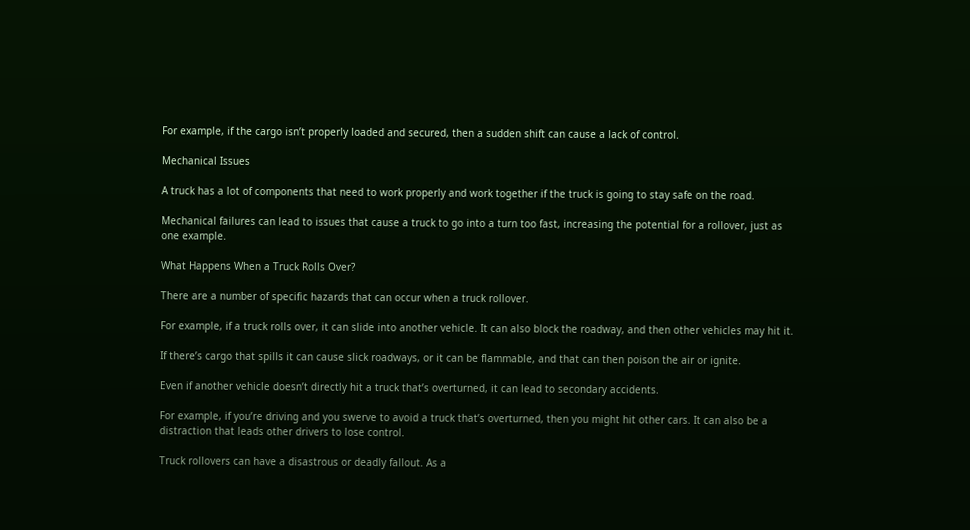For example, if the cargo isn’t properly loaded and secured, then a sudden shift can cause a lack of control.

Mechanical Issues

A truck has a lot of components that need to work properly and work together if the truck is going to stay safe on the road.

Mechanical failures can lead to issues that cause a truck to go into a turn too fast, increasing the potential for a rollover, just as one example.

What Happens When a Truck Rolls Over?

There are a number of specific hazards that can occur when a truck rollover.

For example, if a truck rolls over, it can slide into another vehicle. It can also block the roadway, and then other vehicles may hit it.

If there’s cargo that spills it can cause slick roadways, or it can be flammable, and that can then poison the air or ignite.

Even if another vehicle doesn’t directly hit a truck that’s overturned, it can lead to secondary accidents.

For example, if you’re driving and you swerve to avoid a truck that’s overturned, then you might hit other cars. It can also be a distraction that leads other drivers to lose control.

Truck rollovers can have a disastrous or deadly fallout. As a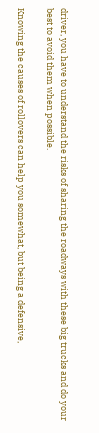driver, you have to understand the risks of sharing the roadways with these big trucks and do your best to avoid them when possible.

Knowing the causes of rollovers can help you somewhat, but being a defensive,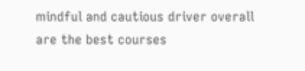mindful and cautious driver overall are the best courses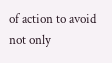of action to avoid not only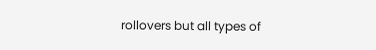rollovers but all types of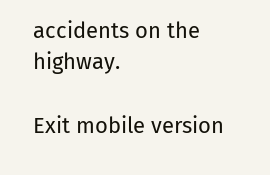accidents on the highway.

Exit mobile version